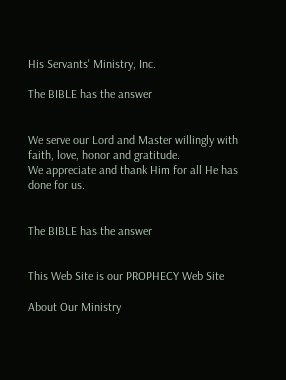His Servants' Ministry, Inc.

The BIBLE has the answer


We serve our Lord and Master willingly with faith, love, honor and gratitude.
We appreciate and thank Him for all He has done for us.


The BIBLE has the answer


This Web Site is our PROPHECY Web Site

About Our Ministry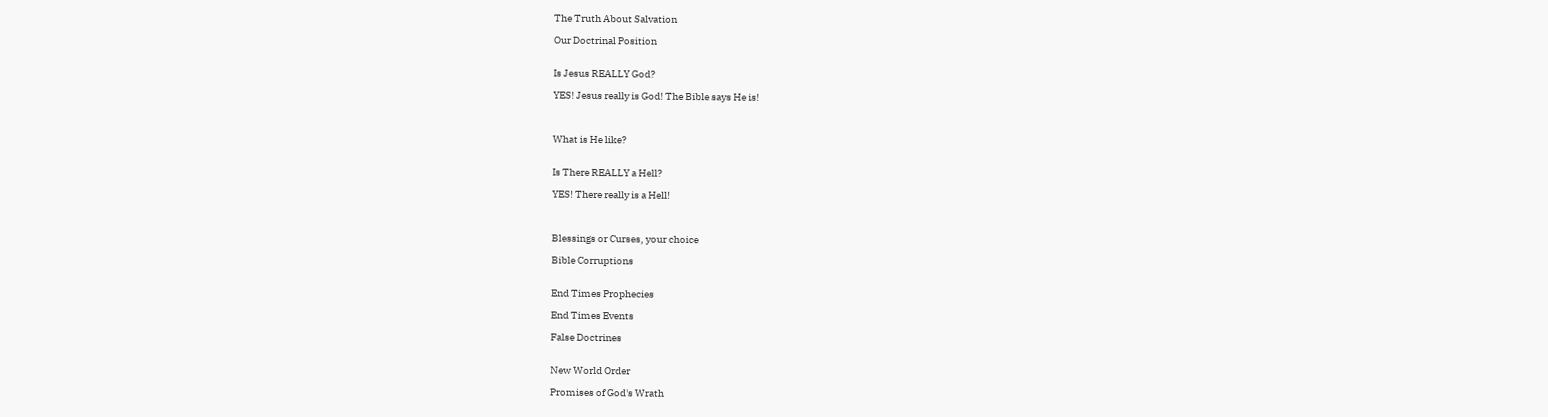The Truth About Salvation

Our Doctrinal Position


Is Jesus REALLY God?

YES! Jesus really is God! The Bible says He is!



What is He like?


Is There REALLY a Hell?

YES! There really is a Hell!



Blessings or Curses, your choice

Bible Corruptions


End Times Prophecies

End Times Events

False Doctrines


New World Order

Promises of God's Wrath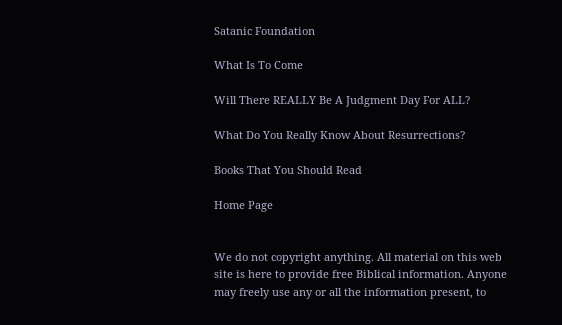Satanic Foundation

What Is To Come

Will There REALLY Be A Judgment Day For ALL?

What Do You Really Know About Resurrections?

Books That You Should Read

Home Page


We do not copyright anything. All material on this web site is here to provide free Biblical information. Anyone may freely use any or all the information present, to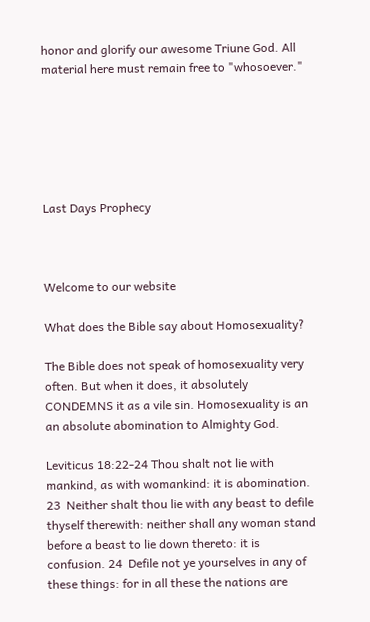honor and glorify our awesome Triune God. All material here must remain free to "whosoever."






Last Days Prophecy



Welcome to our website

What does the Bible say about Homosexuality?

The Bible does not speak of homosexuality very often. But when it does, it absolutely CONDEMNS it as a vile sin. Homosexuality is an an absolute abomination to Almighty God.

Leviticus 18:22-24 Thou shalt not lie with mankind, as with womankind: it is abomination. 23  Neither shalt thou lie with any beast to defile thyself therewith: neither shall any woman stand before a beast to lie down thereto: it is confusion. 24  Defile not ye yourselves in any of these things: for in all these the nations are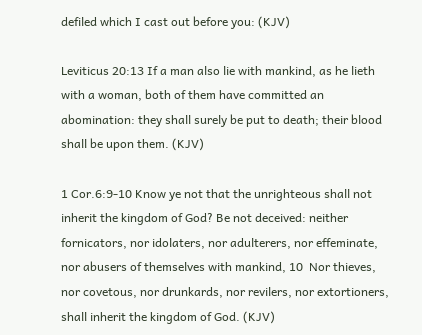defiled which I cast out before you: (KJV)

Leviticus 20:13 If a man also lie with mankind, as he lieth with a woman, both of them have committed an abomination: they shall surely be put to death; their blood shall be upon them. (KJV)

1 Cor.6:9-10 Know ye not that the unrighteous shall not inherit the kingdom of God? Be not deceived: neither fornicators, nor idolaters, nor adulterers, nor effeminate, nor abusers of themselves with mankind, 10  Nor thieves, nor covetous, nor drunkards, nor revilers, nor extortioners, shall inherit the kingdom of God. (KJV)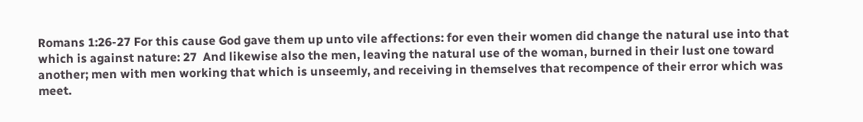Romans 1:26-27 For this cause God gave them up unto vile affections: for even their women did change the natural use into that which is against nature: 27  And likewise also the men, leaving the natural use of the woman, burned in their lust one toward another; men with men working that which is unseemly, and receiving in themselves that recompence of their error which was meet.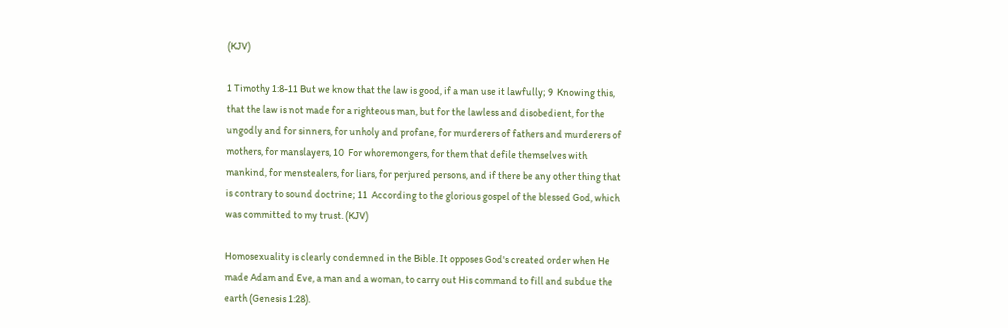(KJV)

1 Timothy 1:8-11 But we know that the law is good, if a man use it lawfully; 9  Knowing this, that the law is not made for a righteous man, but for the lawless and disobedient, for the ungodly and for sinners, for unholy and profane, for murderers of fathers and murderers of mothers, for manslayers, 10  For whoremongers, for them that defile themselves with mankind, for menstealers, for liars, for perjured persons, and if there be any other thing that is contrary to sound doctrine; 11  According to the glorious gospel of the blessed God, which was committed to my trust. (KJV)

Homosexuality is clearly condemned in the Bible. It opposes God's created order when He made Adam and Eve, a man and a woman, to carry out His command to fill and subdue the earth (Genesis 1:28).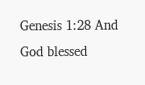Genesis 1:28 And God blessed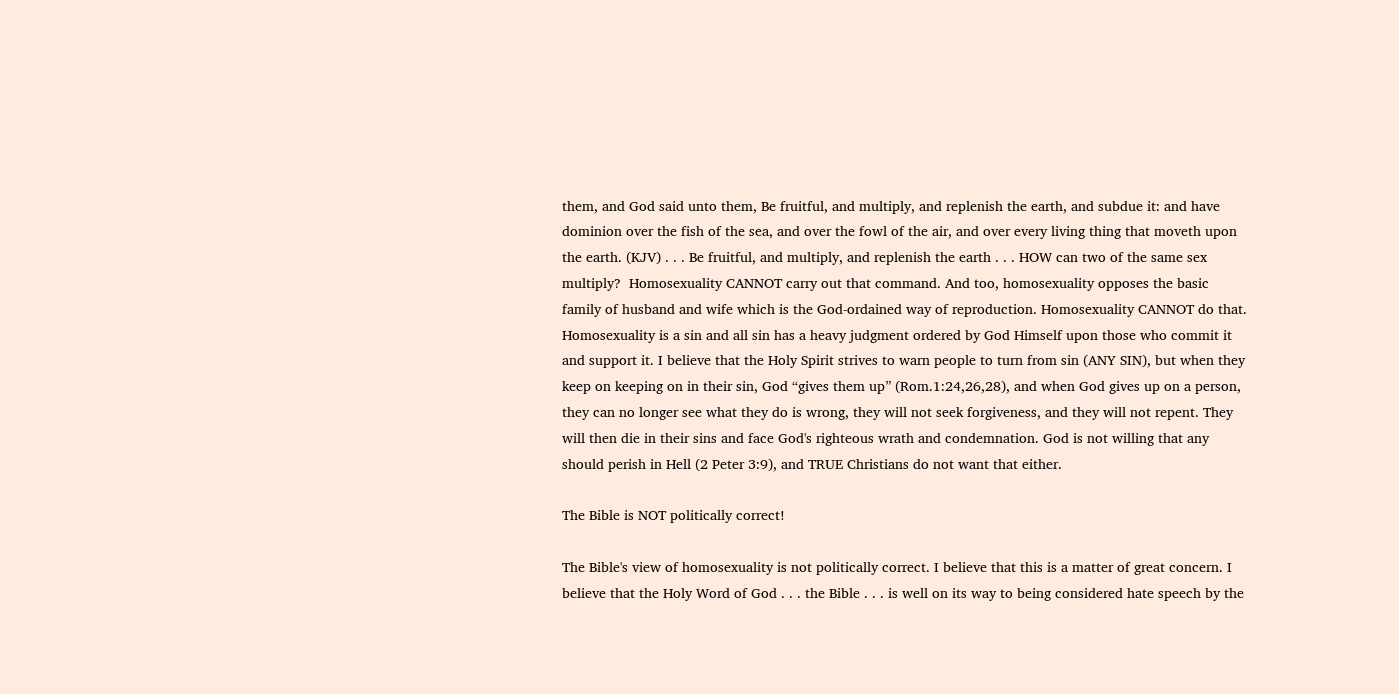them, and God said unto them, Be fruitful, and multiply, and replenish the earth, and subdue it: and have dominion over the fish of the sea, and over the fowl of the air, and over every living thing that moveth upon the earth. (KJV) . . . Be fruitful, and multiply, and replenish the earth . . . HOW can two of the same sex multiply?  Homosexuality CANNOT carry out that command. And too, homosexuality opposes the basic family of husband and wife which is the God-ordained way of reproduction. Homosexuality CANNOT do that.
Homosexuality is a sin and all sin has a heavy judgment ordered by God Himself upon those who commit it and support it. I believe that the Holy Spirit strives to warn people to turn from sin (ANY SIN), but when they keep on keeping on in their sin, God “gives them up” (Rom.1:24,26,28), and when God gives up on a person, they can no longer see what they do is wrong, they will not seek forgiveness, and they will not repent. They will then die in their sins and face God's righteous wrath and condemnation. God is not willing that any should perish in Hell (2 Peter 3:9), and TRUE Christians do not want that either.

The Bible is NOT politically correct!

The Bible's view of homosexuality is not politically correct. I believe that this is a matter of great concern. I believe that the Holy Word of God . . . the Bible . . . is well on its way to being considered hate speech by the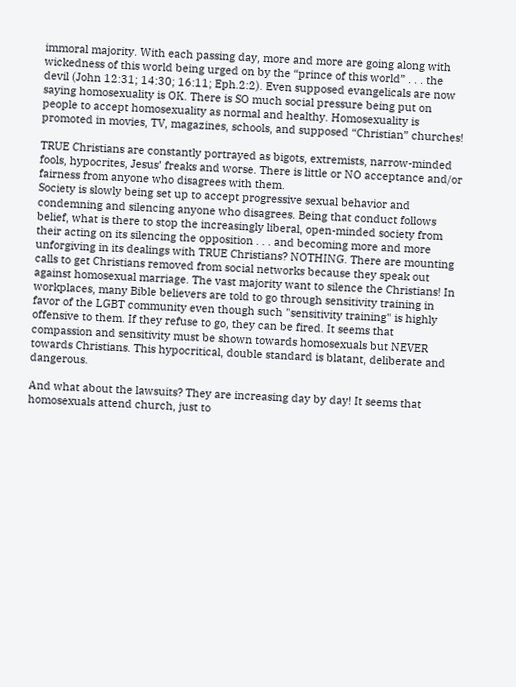immoral majority. With each passing day, more and more are going along with wickedness of this world being urged on by the “prince of this world” . . . the devil (John 12:31; 14:30; 16:11; Eph.2:2). Even supposed evangelicals are now saying homosexuality is OK. There is SO much social pressure being put on people to accept homosexuality as normal and healthy. Homosexuality is promoted in movies, TV, magazines, schools, and supposed “Christian” churches!

TRUE Christians are constantly portrayed as bigots, extremists, narrow-minded fools, hypocrites, Jesus’ freaks and worse. There is little or NO acceptance and/or fairness from anyone who disagrees with them.
Society is slowly being set up to accept progressive sexual behavior and condemning and silencing anyone who disagrees. Being that conduct follows belief, what is there to stop the increasingly liberal, open-minded society from their acting on its silencing the opposition . . . and becoming more and more unforgiving in its dealings with TRUE Christians? NOTHING. There are mounting calls to get Christians removed from social networks because they speak out against homosexual marriage. The vast majority want to silence the Christians! In workplaces, many Bible believers are told to go through sensitivity training in favor of the LGBT community even though such "sensitivity training" is highly offensive to them. If they refuse to go, they can be fired. It seems that compassion and sensitivity must be shown towards homosexuals but NEVER towards Christians. This hypocritical, double standard is blatant, deliberate and dangerous.

And what about the lawsuits? They are increasing day by day! It seems that homosexuals attend church, just to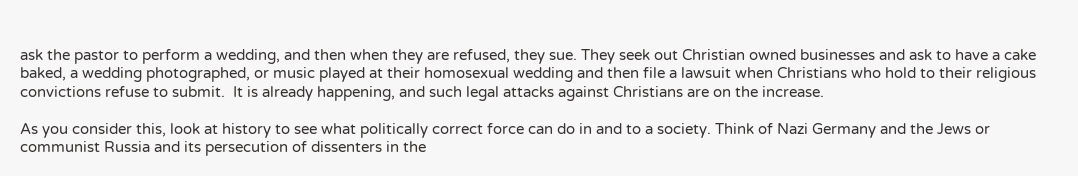ask the pastor to perform a wedding, and then when they are refused, they sue. They seek out Christian owned businesses and ask to have a cake baked, a wedding photographed, or music played at their homosexual wedding and then file a lawsuit when Christians who hold to their religious convictions refuse to submit.  It is already happening, and such legal attacks against Christians are on the increase.

As you consider this, look at history to see what politically correct force can do in and to a society. Think of Nazi Germany and the Jews or communist Russia and its persecution of dissenters in the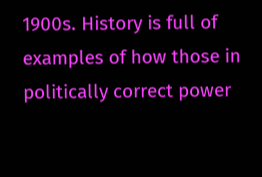1900s. History is full of examples of how those in politically correct power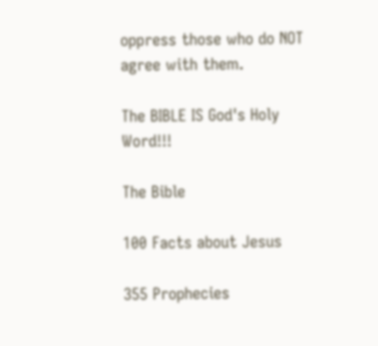oppress those who do NOT agree with them.

The BIBLE IS God's Holy Word!!!

The Bible

100 Facts about Jesus

355 Prophecies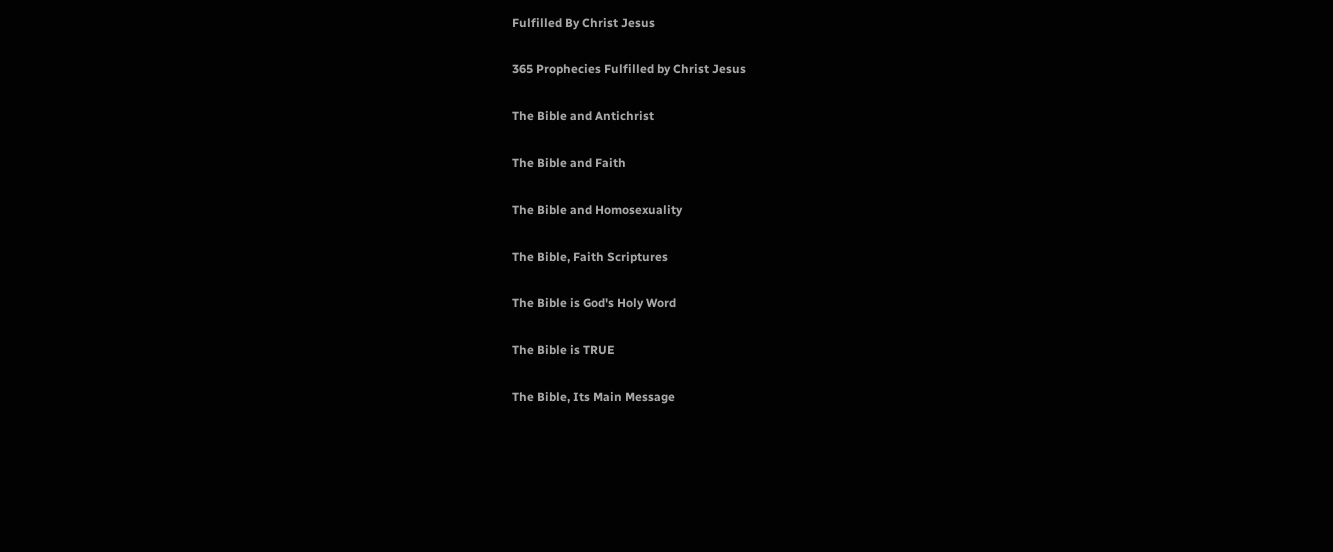Fulfilled By Christ Jesus

365 Prophecies Fulfilled by Christ Jesus

The Bible and Antichrist

The Bible and Faith

The Bible and Homosexuality

The Bible, Faith Scriptures

The Bible is God's Holy Word

The Bible is TRUE

The Bible, Its Main Message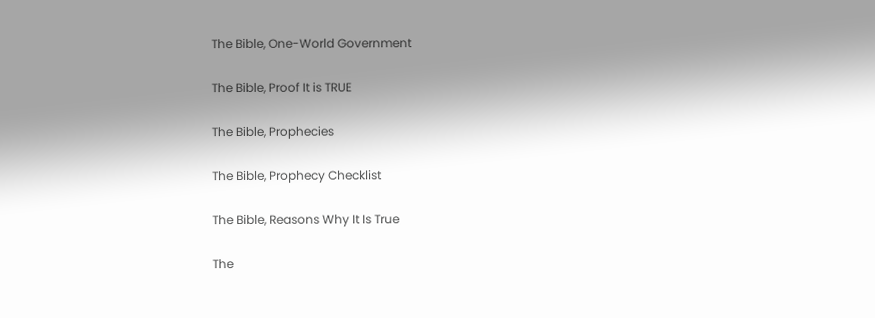The Bible, One-World Government

The Bible, Proof It is TRUE

The Bible, Prophecies

The Bible, Prophecy Checklist

The Bible, Reasons Why It Is True

The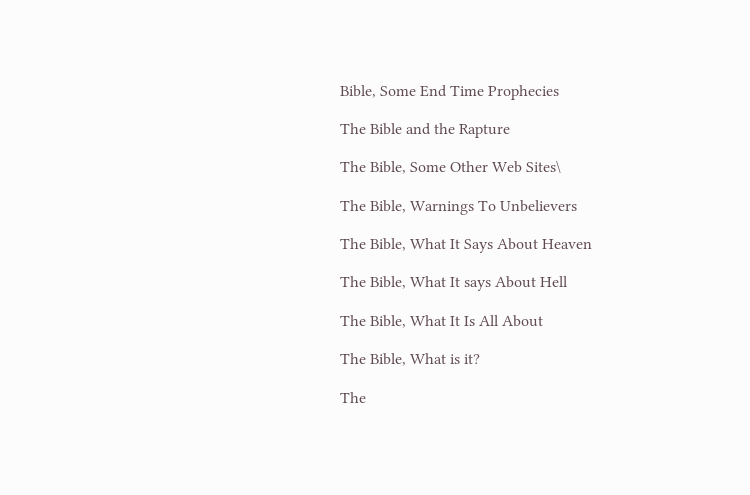Bible, Some End Time Prophecies

The Bible and the Rapture

The Bible, Some Other Web Sites\

The Bible, Warnings To Unbelievers

The Bible, What It Says About Heaven

The Bible, What It says About Hell

The Bible, What It Is All About

The Bible, What is it?

The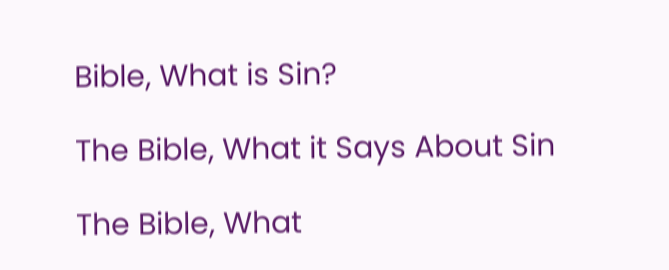Bible, What is Sin?

The Bible, What it Says About Sin

The Bible, What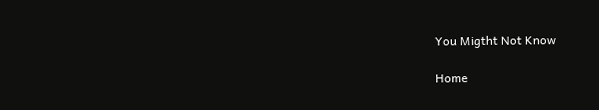You Migtht Not Know

Home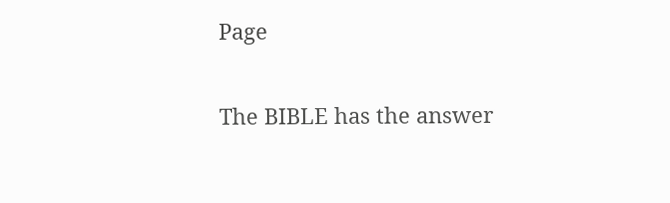Page


The BIBLE has the answer